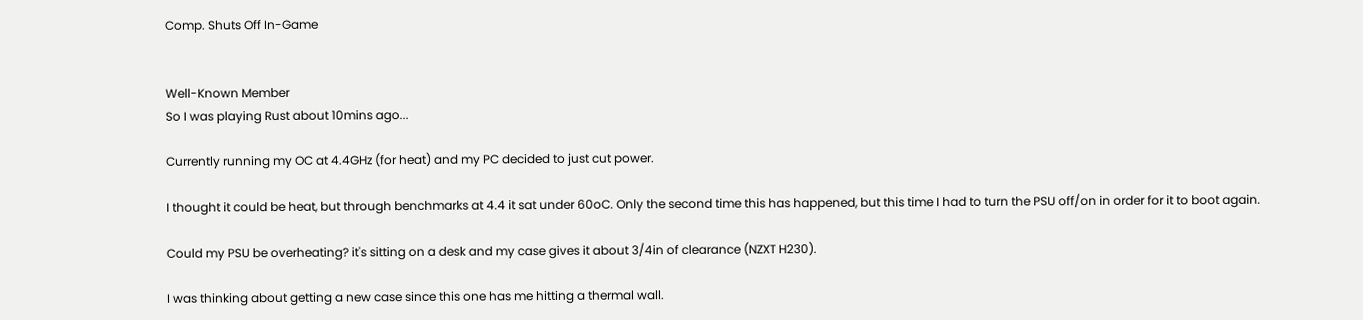Comp. Shuts Off In-Game


Well-Known Member
So I was playing Rust about 10mins ago...

Currently running my OC at 4.4GHz (for heat) and my PC decided to just cut power.

I thought it could be heat, but through benchmarks at 4.4 it sat under 60oC. Only the second time this has happened, but this time I had to turn the PSU off/on in order for it to boot again.

Could my PSU be overheating? it's sitting on a desk and my case gives it about 3/4in of clearance (NZXT H230).

I was thinking about getting a new case since this one has me hitting a thermal wall.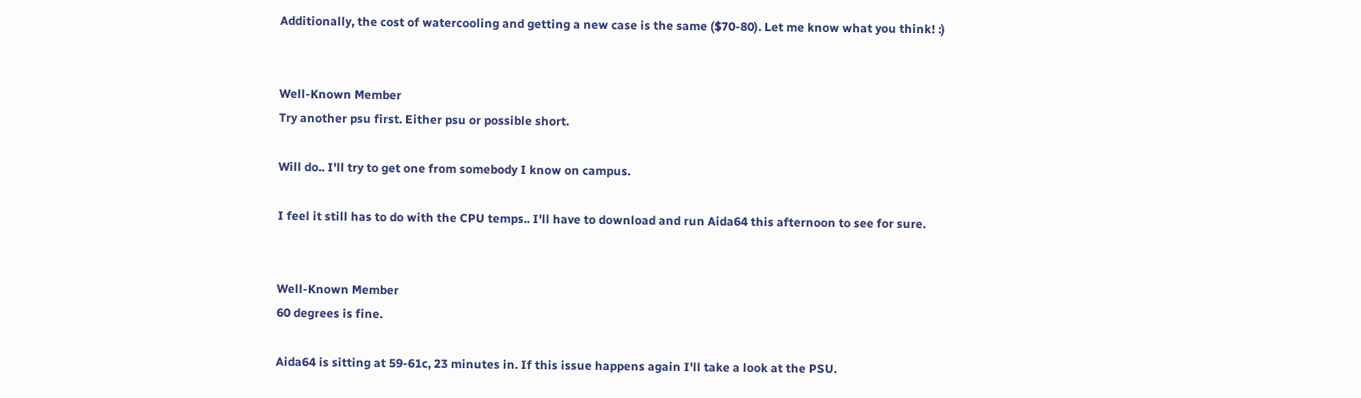Additionally, the cost of watercooling and getting a new case is the same ($70-80). Let me know what you think! :)


Well-Known Member
Try another psu first. Either psu or possible short.

Will do.. I'll try to get one from somebody I know on campus.

I feel it still has to do with the CPU temps.. I'll have to download and run Aida64 this afternoon to see for sure.


Well-Known Member
60 degrees is fine.

Aida64 is sitting at 59-61c, 23 minutes in. If this issue happens again I'll take a look at the PSU.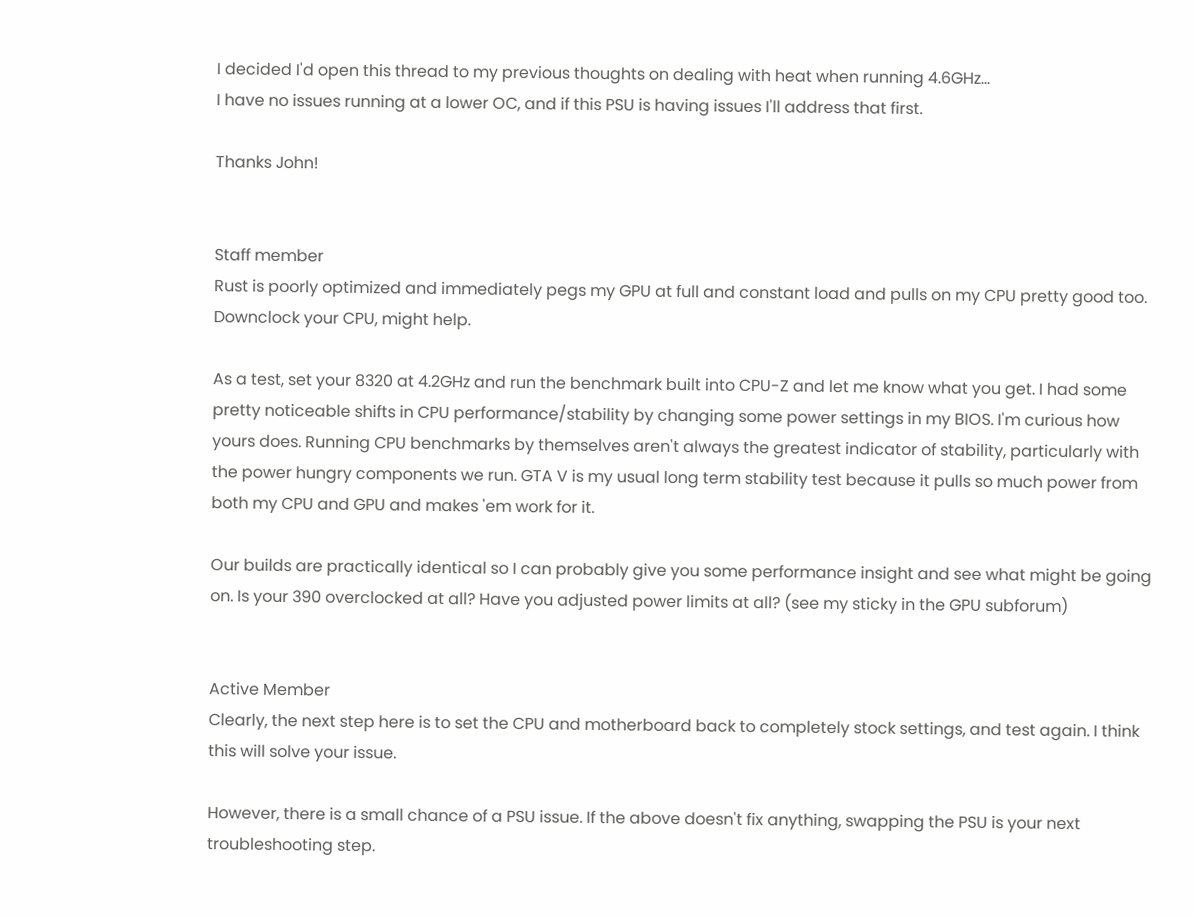I decided I'd open this thread to my previous thoughts on dealing with heat when running 4.6GHz...
I have no issues running at a lower OC, and if this PSU is having issues I'll address that first.

Thanks John!


Staff member
Rust is poorly optimized and immediately pegs my GPU at full and constant load and pulls on my CPU pretty good too. Downclock your CPU, might help.

As a test, set your 8320 at 4.2GHz and run the benchmark built into CPU-Z and let me know what you get. I had some pretty noticeable shifts in CPU performance/stability by changing some power settings in my BIOS. I'm curious how yours does. Running CPU benchmarks by themselves aren't always the greatest indicator of stability, particularly with the power hungry components we run. GTA V is my usual long term stability test because it pulls so much power from both my CPU and GPU and makes 'em work for it.

Our builds are practically identical so I can probably give you some performance insight and see what might be going on. Is your 390 overclocked at all? Have you adjusted power limits at all? (see my sticky in the GPU subforum)


Active Member
Clearly, the next step here is to set the CPU and motherboard back to completely stock settings, and test again. I think this will solve your issue.

However, there is a small chance of a PSU issue. If the above doesn't fix anything, swapping the PSU is your next troubleshooting step.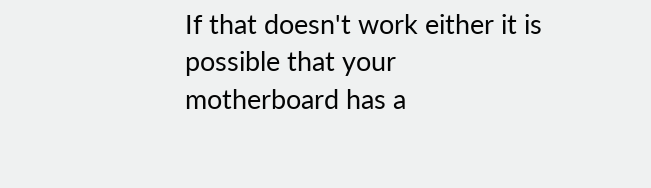If that doesn't work either it is possible that your motherboard has a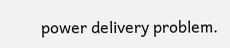power delivery problem.